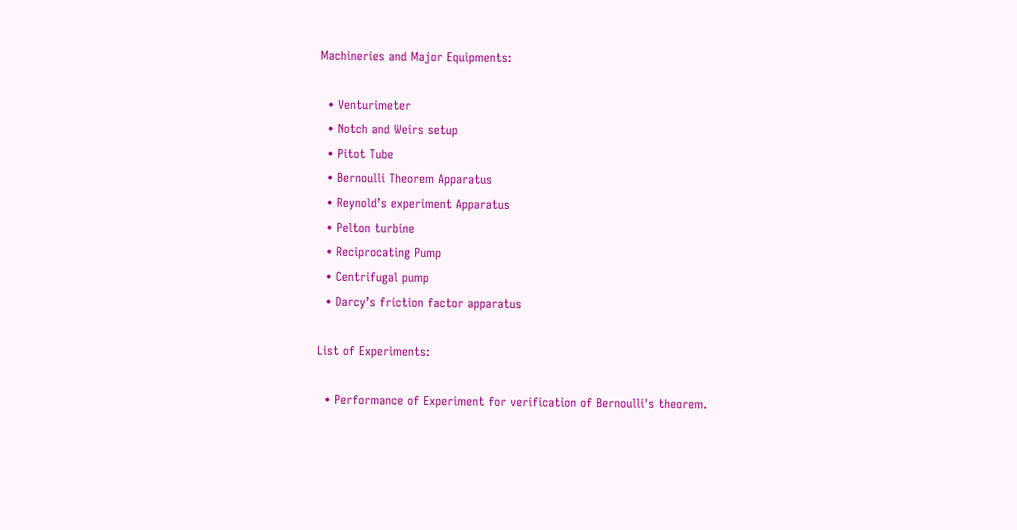Machineries and Major Equipments:

  • Venturimeter
  • Notch and Weirs setup
  • Pitot Tube
  • Bernoulli Theorem Apparatus
  • Reynold’s experiment Apparatus
  • Pelton turbine
  • Reciprocating Pump
  • Centrifugal pump
  • Darcy’s friction factor apparatus

List of Experiments:

  • Performance of Experiment for verification of Bernoulli's theorem.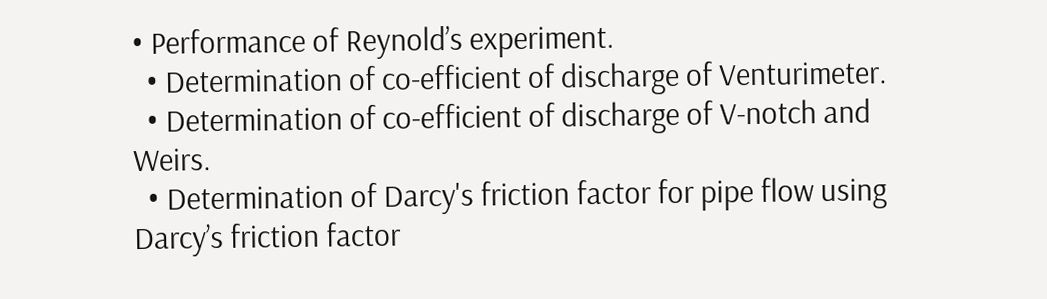• Performance of Reynold’s experiment.
  • Determination of co-efficient of discharge of Venturimeter.
  • Determination of co-efficient of discharge of V-notch and Weirs.
  • Determination of Darcy's friction factor for pipe flow using Darcy’s friction factor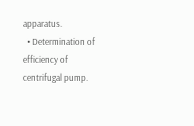apparatus.
  • Determination of efficiency of centrifugal pump.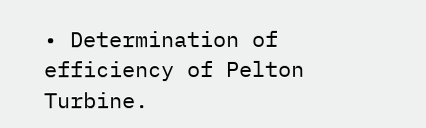• Determination of efficiency of Pelton Turbine.